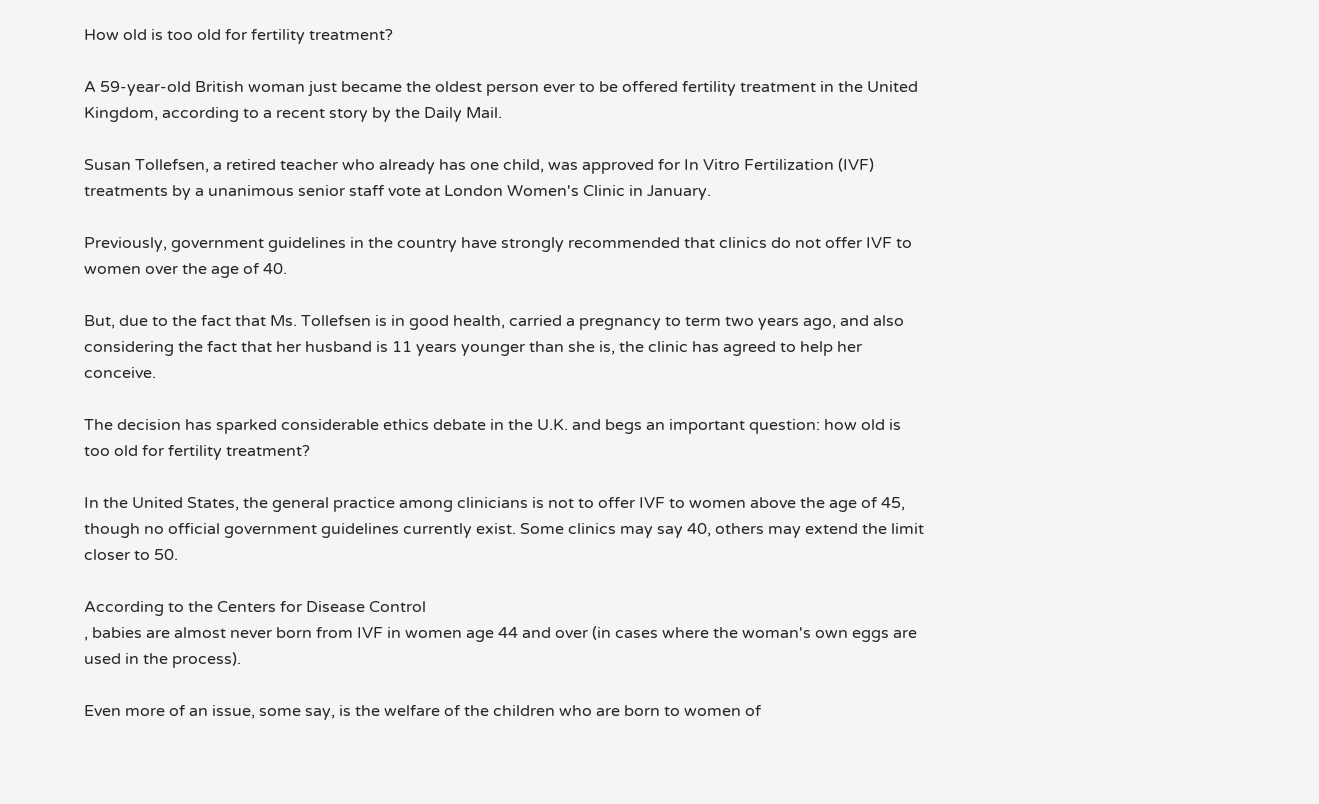How old is too old for fertility treatment?

A 59-year-old British woman just became the oldest person ever to be offered fertility treatment in the United Kingdom, according to a recent story by the Daily Mail.

Susan Tollefsen, a retired teacher who already has one child, was approved for In Vitro Fertilization (IVF) treatments by a unanimous senior staff vote at London Women's Clinic in January.

Previously, government guidelines in the country have strongly recommended that clinics do not offer IVF to women over the age of 40.

But, due to the fact that Ms. Tollefsen is in good health, carried a pregnancy to term two years ago, and also considering the fact that her husband is 11 years younger than she is, the clinic has agreed to help her conceive.

The decision has sparked considerable ethics debate in the U.K. and begs an important question: how old is too old for fertility treatment?

In the United States, the general practice among clinicians is not to offer IVF to women above the age of 45, though no official government guidelines currently exist. Some clinics may say 40, others may extend the limit closer to 50.

According to the Centers for Disease Control
, babies are almost never born from IVF in women age 44 and over (in cases where the woman's own eggs are used in the process).

Even more of an issue, some say, is the welfare of the children who are born to women of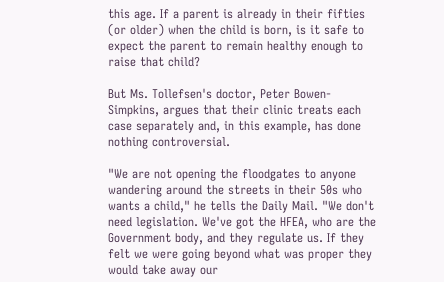this age. If a parent is already in their fifties (or older) when the child is born, is it safe to expect the parent to remain healthy enough to raise that child?

But Ms. Tollefsen's doctor, Peter Bowen-Simpkins, argues that their clinic treats each case separately and, in this example, has done nothing controversial.

"We are not opening the floodgates to anyone wandering around the streets in their 50s who wants a child," he tells the Daily Mail. "We don't need legislation. We've got the HFEA, who are the Government body, and they regulate us. If they felt we were going beyond what was proper they would take away our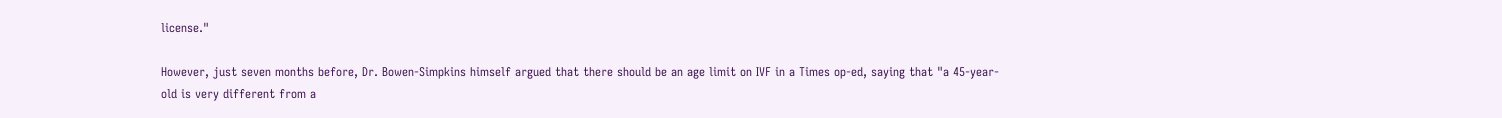license."

However, just seven months before, Dr. Bowen-Simpkins himself argued that there should be an age limit on IVF in a Times op-ed, saying that "a 45-year-old is very different from a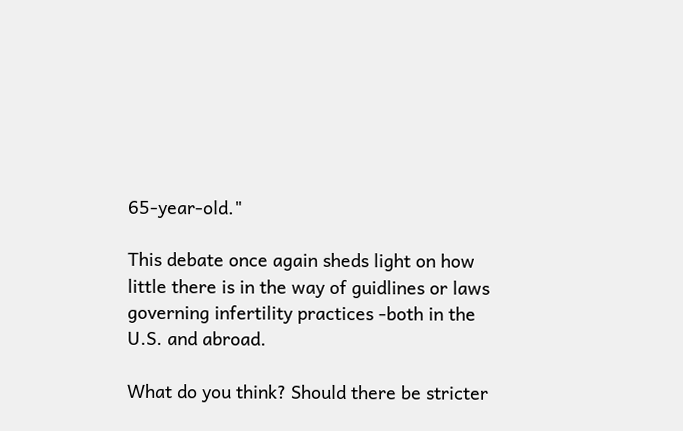65-year-old."

This debate once again sheds light on how little there is in the way of guidlines or laws governing infertility practices -both in the U.S. and abroad.

What do you think? Should there be stricter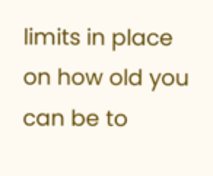limits in place on how old you can be to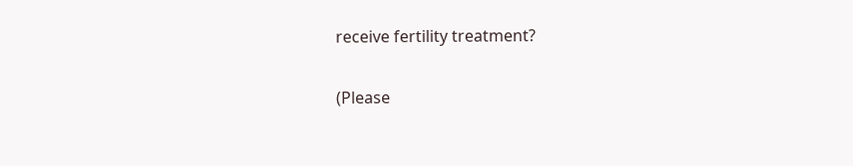receive fertility treatment?

(Please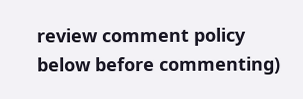review comment policy below before commenting)